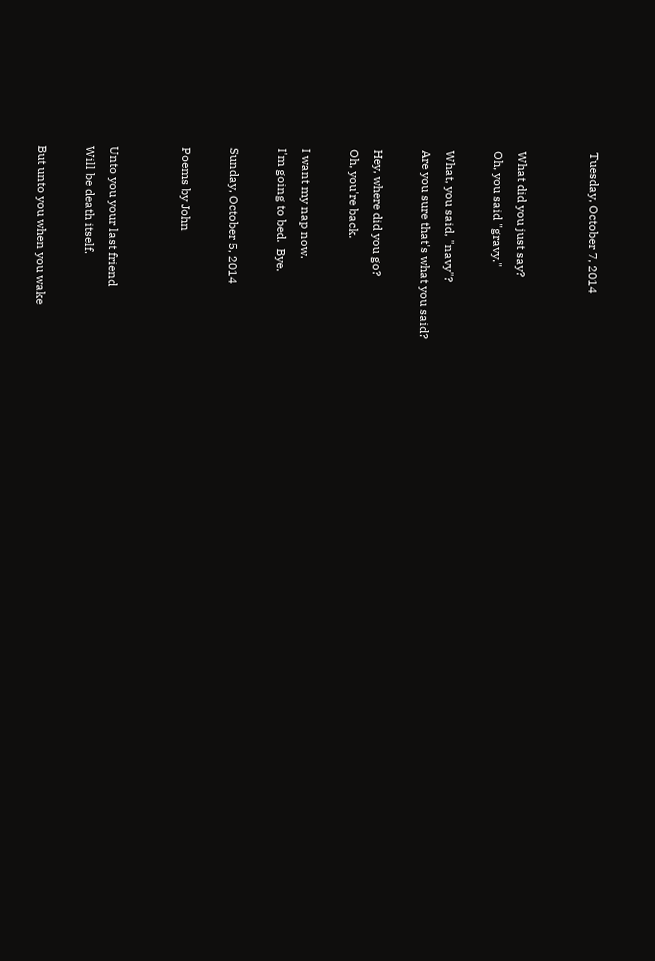Tuesday, October 7, 2014


What did you just say?
Oh, you said "gravy."

What, you said, "navy"?
Are you sure that's what you said?

Hey, where did you go?
Oh, you're back.

I want my nap now.
I'm going to bed.  Bye.

Sunday, October 5, 2014

Poems by John


Unto you your last friend
Will be death itself.

But unto you when you wake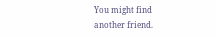You might find another friend.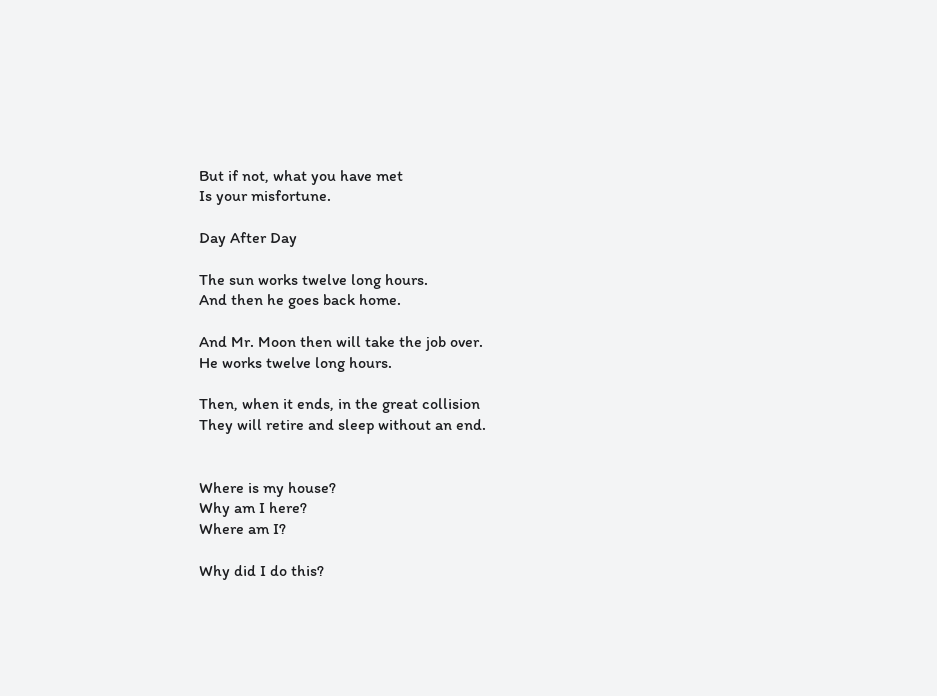But if not, what you have met
Is your misfortune.

Day After Day

The sun works twelve long hours.
And then he goes back home.

And Mr. Moon then will take the job over.
He works twelve long hours.

Then, when it ends, in the great collision
They will retire and sleep without an end.


Where is my house?
Why am I here?
Where am I?

Why did I do this?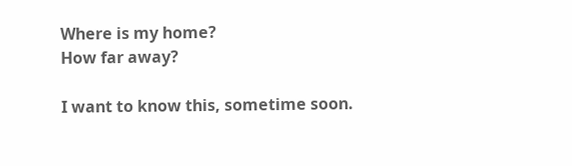Where is my home?
How far away?

I want to know this, sometime soon.